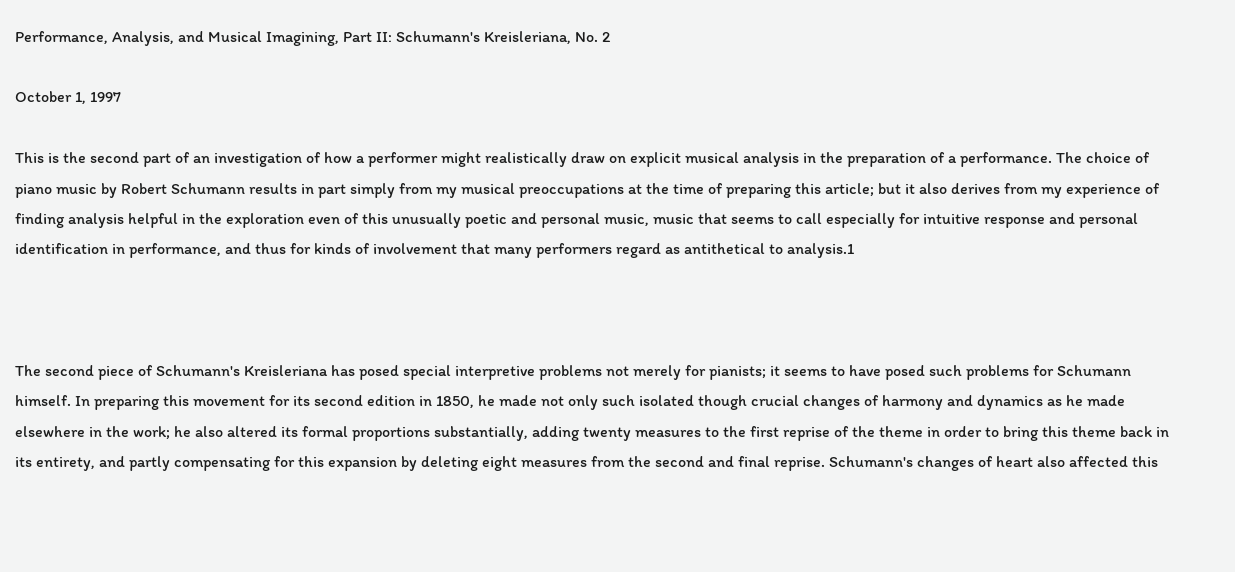Performance, Analysis, and Musical Imagining, Part II: Schumann's Kreisleriana, No. 2

October 1, 1997

This is the second part of an investigation of how a performer might realistically draw on explicit musical analysis in the preparation of a performance. The choice of piano music by Robert Schumann results in part simply from my musical preoccupations at the time of preparing this article; but it also derives from my experience of finding analysis helpful in the exploration even of this unusually poetic and personal music, music that seems to call especially for intuitive response and personal identification in performance, and thus for kinds of involvement that many performers regard as antithetical to analysis.1



The second piece of Schumann's Kreisleriana has posed special interpretive problems not merely for pianists; it seems to have posed such problems for Schumann himself. In preparing this movement for its second edition in 1850, he made not only such isolated though crucial changes of harmony and dynamics as he made elsewhere in the work; he also altered its formal proportions substantially, adding twenty measures to the first reprise of the theme in order to bring this theme back in its entirety, and partly compensating for this expansion by deleting eight measures from the second and final reprise. Schumann's changes of heart also affected this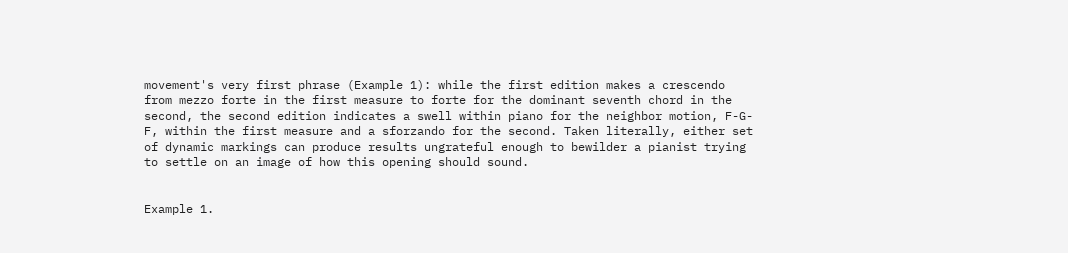movement's very first phrase (Example 1): while the first edition makes a crescendo from mezzo forte in the first measure to forte for the dominant seventh chord in the second, the second edition indicates a swell within piano for the neighbor motion, F-G-F, within the first measure and a sforzando for the second. Taken literally, either set of dynamic markings can produce results ungrateful enough to bewilder a pianist trying to settle on an image of how this opening should sound.


Example 1.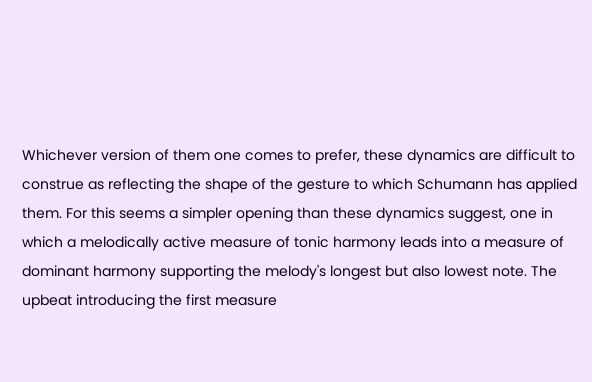Whichever version of them one comes to prefer, these dynamics are difficult to construe as reflecting the shape of the gesture to which Schumann has applied them. For this seems a simpler opening than these dynamics suggest, one in which a melodically active measure of tonic harmony leads into a measure of dominant harmony supporting the melody's longest but also lowest note. The upbeat introducing the first measure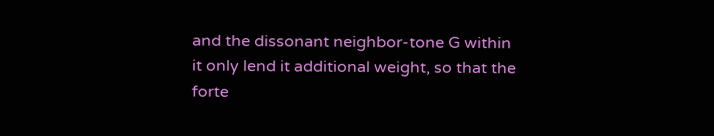and the dissonant neighbor-tone G within it only lend it additional weight, so that the forte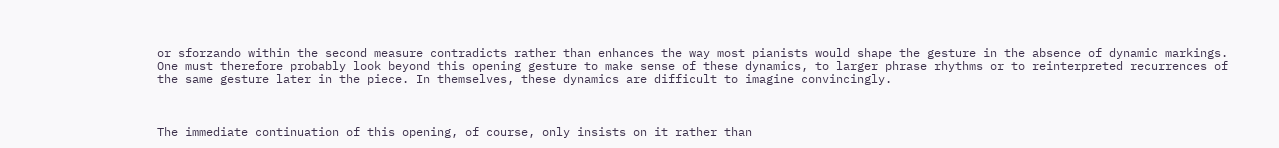or sforzando within the second measure contradicts rather than enhances the way most pianists would shape the gesture in the absence of dynamic markings. One must therefore probably look beyond this opening gesture to make sense of these dynamics, to larger phrase rhythms or to reinterpreted recurrences of the same gesture later in the piece. In themselves, these dynamics are difficult to imagine convincingly.



The immediate continuation of this opening, of course, only insists on it rather than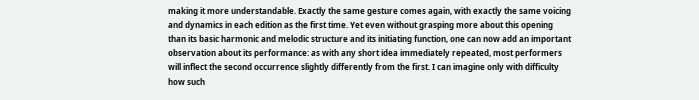making it more understandable. Exactly the same gesture comes again, with exactly the same voicing and dynamics in each edition as the first time. Yet even without grasping more about this opening than its basic harmonic and melodic structure and its initiating function, one can now add an important observation about its performance: as with any short idea immediately repeated, most performers will inflect the second occurrence slightly differently from the first. I can imagine only with difficulty how such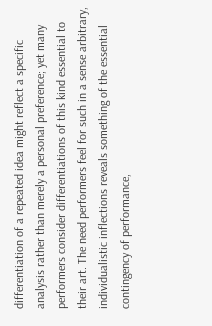differentiation of a repeated idea might reflect a specific analysis rather than merely a personal preference; yet many performers consider differentiations of this kind essential to their art. The need performers feel for such in a sense arbitrary, individualistic inflections reveals something of the essential contingency of performance,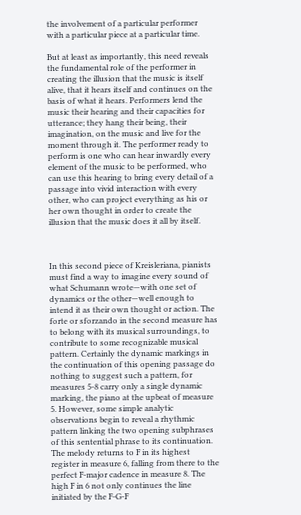the involvement of a particular performer with a particular piece at a particular time.

But at least as importantly, this need reveals the fundamental role of the performer in creating the illusion that the music is itself alive, that it hears itself and continues on the basis of what it hears. Performers lend the music their hearing and their capacities for utterance; they hang their being, their imagination, on the music and live for the moment through it. The performer ready to perform is one who can hear inwardly every element of the music to be performed, who can use this hearing to bring every detail of a passage into vivid interaction with every other, who can project everything as his or her own thought in order to create the illusion that the music does it all by itself.



In this second piece of Kreisleriana, pianists must find a way to imagine every sound of what Schumann wrote—with one set of dynamics or the other—well enough to intend it as their own thought or action. The forte or sforzando in the second measure has to belong with its musical surroundings, to contribute to some recognizable musical pattern. Certainly the dynamic markings in the continuation of this opening passage do nothing to suggest such a pattern, for measures 5-8 carry only a single dynamic marking, the piano at the upbeat of measure 5. However, some simple analytic observations begin to reveal a rhythmic pattern linking the two opening subphrases of this sentential phrase to its continuation. The melody returns to F in its highest register in measure 6, falling from there to the perfect F-major cadence in measure 8. The high F in 6 not only continues the line initiated by the F-G-F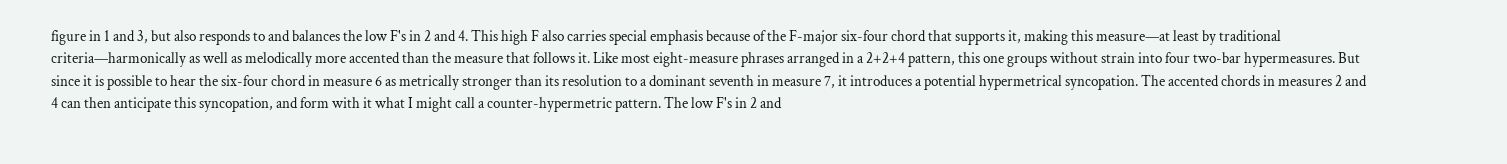figure in 1 and 3, but also responds to and balances the low F's in 2 and 4. This high F also carries special emphasis because of the F-major six-four chord that supports it, making this measure—at least by traditional criteria—harmonically as well as melodically more accented than the measure that follows it. Like most eight-measure phrases arranged in a 2+2+4 pattern, this one groups without strain into four two-bar hypermeasures. But since it is possible to hear the six-four chord in measure 6 as metrically stronger than its resolution to a dominant seventh in measure 7, it introduces a potential hypermetrical syncopation. The accented chords in measures 2 and 4 can then anticipate this syncopation, and form with it what I might call a counter-hypermetric pattern. The low F's in 2 and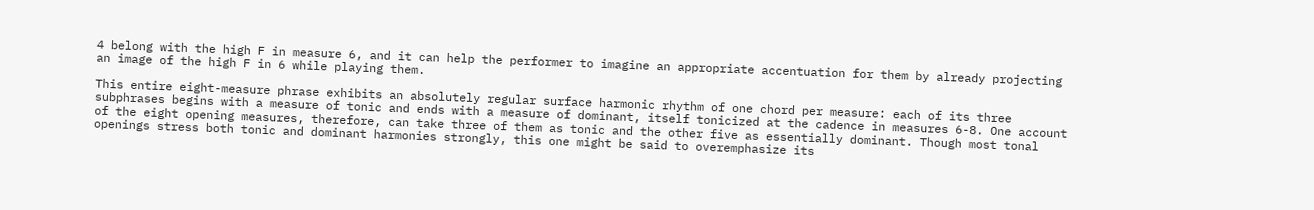4 belong with the high F in measure 6, and it can help the performer to imagine an appropriate accentuation for them by already projecting an image of the high F in 6 while playing them.

This entire eight-measure phrase exhibits an absolutely regular surface harmonic rhythm of one chord per measure: each of its three subphrases begins with a measure of tonic and ends with a measure of dominant, itself tonicized at the cadence in measures 6-8. One account of the eight opening measures, therefore, can take three of them as tonic and the other five as essentially dominant. Though most tonal openings stress both tonic and dominant harmonies strongly, this one might be said to overemphasize its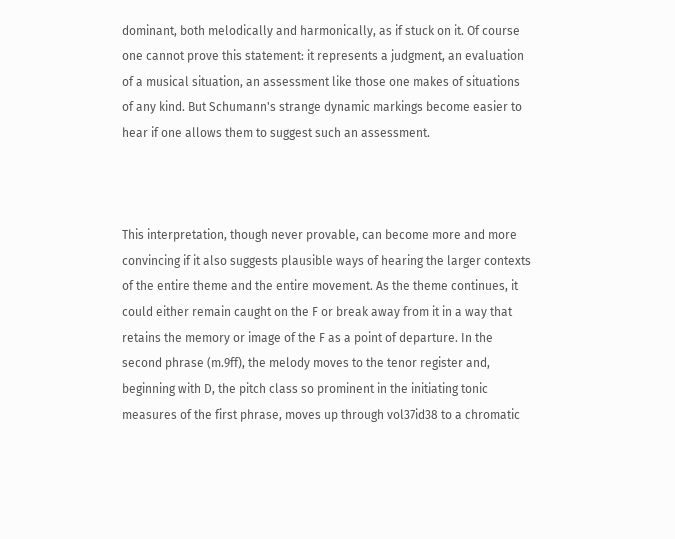dominant, both melodically and harmonically, as if stuck on it. Of course one cannot prove this statement: it represents a judgment, an evaluation of a musical situation, an assessment like those one makes of situations of any kind. But Schumann's strange dynamic markings become easier to hear if one allows them to suggest such an assessment.



This interpretation, though never provable, can become more and more convincing if it also suggests plausible ways of hearing the larger contexts of the entire theme and the entire movement. As the theme continues, it could either remain caught on the F or break away from it in a way that retains the memory or image of the F as a point of departure. In the second phrase (m.9ff), the melody moves to the tenor register and, beginning with D, the pitch class so prominent in the initiating tonic measures of the first phrase, moves up through vol37id38 to a chromatic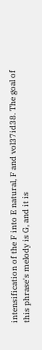intensification of the F into E natural, F and vol37id38. The goal of this phrase's melody is G, and it is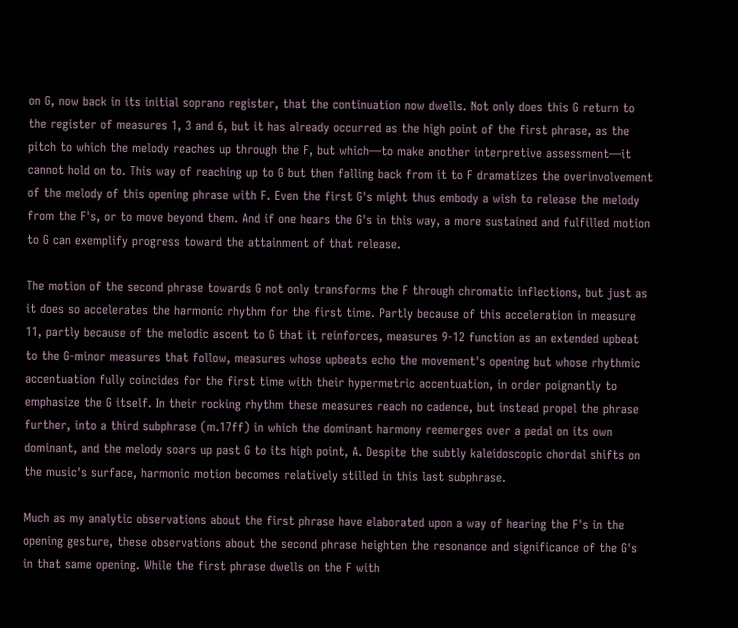on G, now back in its initial soprano register, that the continuation now dwells. Not only does this G return to the register of measures 1, 3 and 6, but it has already occurred as the high point of the first phrase, as the pitch to which the melody reaches up through the F, but which—to make another interpretive assessment—it cannot hold on to. This way of reaching up to G but then falling back from it to F dramatizes the overinvolvement of the melody of this opening phrase with F. Even the first G's might thus embody a wish to release the melody from the F's, or to move beyond them. And if one hears the G's in this way, a more sustained and fulfilled motion to G can exemplify progress toward the attainment of that release.

The motion of the second phrase towards G not only transforms the F through chromatic inflections, but just as it does so accelerates the harmonic rhythm for the first time. Partly because of this acceleration in measure 11, partly because of the melodic ascent to G that it reinforces, measures 9-12 function as an extended upbeat to the G-minor measures that follow, measures whose upbeats echo the movement's opening but whose rhythmic accentuation fully coincides for the first time with their hypermetric accentuation, in order poignantly to emphasize the G itself. In their rocking rhythm these measures reach no cadence, but instead propel the phrase further, into a third subphrase (m.17ff) in which the dominant harmony reemerges over a pedal on its own dominant, and the melody soars up past G to its high point, A. Despite the subtly kaleidoscopic chordal shifts on the music's surface, harmonic motion becomes relatively stilled in this last subphrase.

Much as my analytic observations about the first phrase have elaborated upon a way of hearing the F's in the opening gesture, these observations about the second phrase heighten the resonance and significance of the G's in that same opening. While the first phrase dwells on the F with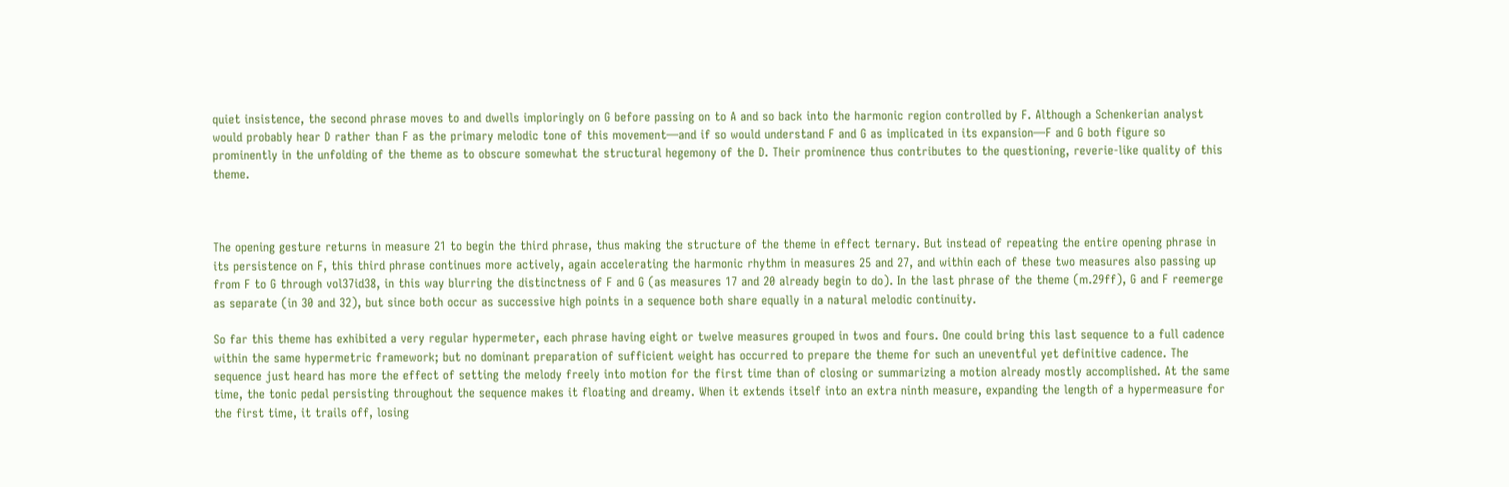quiet insistence, the second phrase moves to and dwells imploringly on G before passing on to A and so back into the harmonic region controlled by F. Although a Schenkerian analyst would probably hear D rather than F as the primary melodic tone of this movement—and if so would understand F and G as implicated in its expansion—F and G both figure so prominently in the unfolding of the theme as to obscure somewhat the structural hegemony of the D. Their prominence thus contributes to the questioning, reverie-like quality of this theme.



The opening gesture returns in measure 21 to begin the third phrase, thus making the structure of the theme in effect ternary. But instead of repeating the entire opening phrase in its persistence on F, this third phrase continues more actively, again accelerating the harmonic rhythm in measures 25 and 27, and within each of these two measures also passing up from F to G through vol37id38, in this way blurring the distinctness of F and G (as measures 17 and 20 already begin to do). In the last phrase of the theme (m.29ff), G and F reemerge as separate (in 30 and 32), but since both occur as successive high points in a sequence both share equally in a natural melodic continuity.

So far this theme has exhibited a very regular hypermeter, each phrase having eight or twelve measures grouped in twos and fours. One could bring this last sequence to a full cadence within the same hypermetric framework; but no dominant preparation of sufficient weight has occurred to prepare the theme for such an uneventful yet definitive cadence. The sequence just heard has more the effect of setting the melody freely into motion for the first time than of closing or summarizing a motion already mostly accomplished. At the same time, the tonic pedal persisting throughout the sequence makes it floating and dreamy. When it extends itself into an extra ninth measure, expanding the length of a hypermeasure for the first time, it trails off, losing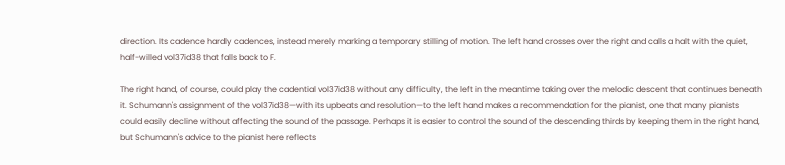direction. Its cadence hardly cadences, instead merely marking a temporary stilling of motion. The left hand crosses over the right and calls a halt with the quiet, half-willed vol37id38 that falls back to F.

The right hand, of course, could play the cadential vol37id38 without any difficulty, the left in the meantime taking over the melodic descent that continues beneath it. Schumann's assignment of the vol37id38—with its upbeats and resolution—to the left hand makes a recommendation for the pianist, one that many pianists could easily decline without affecting the sound of the passage. Perhaps it is easier to control the sound of the descending thirds by keeping them in the right hand, but Schumann's advice to the pianist here reflects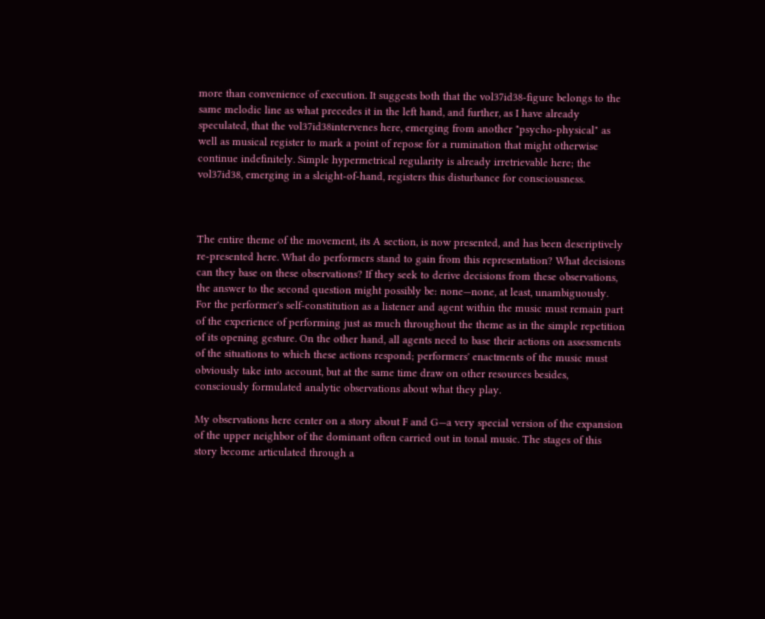more than convenience of execution. It suggests both that the vol37id38-figure belongs to the same melodic line as what precedes it in the left hand, and further, as I have already speculated, that the vol37id38intervenes here, emerging from another "psycho-physical" as well as musical register to mark a point of repose for a rumination that might otherwise continue indefinitely. Simple hypermetrical regularity is already irretrievable here; the vol37id38, emerging in a sleight-of-hand, registers this disturbance for consciousness.



The entire theme of the movement, its A section, is now presented, and has been descriptively re-presented here. What do performers stand to gain from this representation? What decisions can they base on these observations? If they seek to derive decisions from these observations, the answer to the second question might possibly be: none—none, at least, unambiguously. For the performer's self-constitution as a listener and agent within the music must remain part of the experience of performing just as much throughout the theme as in the simple repetition of its opening gesture. On the other hand, all agents need to base their actions on assessments of the situations to which these actions respond; performers' enactments of the music must obviously take into account, but at the same time draw on other resources besides, consciously formulated analytic observations about what they play.

My observations here center on a story about F and G—a very special version of the expansion of the upper neighbor of the dominant often carried out in tonal music. The stages of this story become articulated through a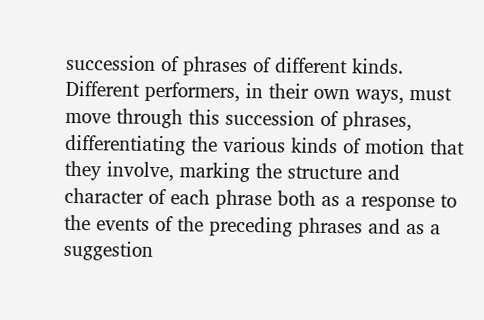succession of phrases of different kinds. Different performers, in their own ways, must move through this succession of phrases, differentiating the various kinds of motion that they involve, marking the structure and character of each phrase both as a response to the events of the preceding phrases and as a suggestion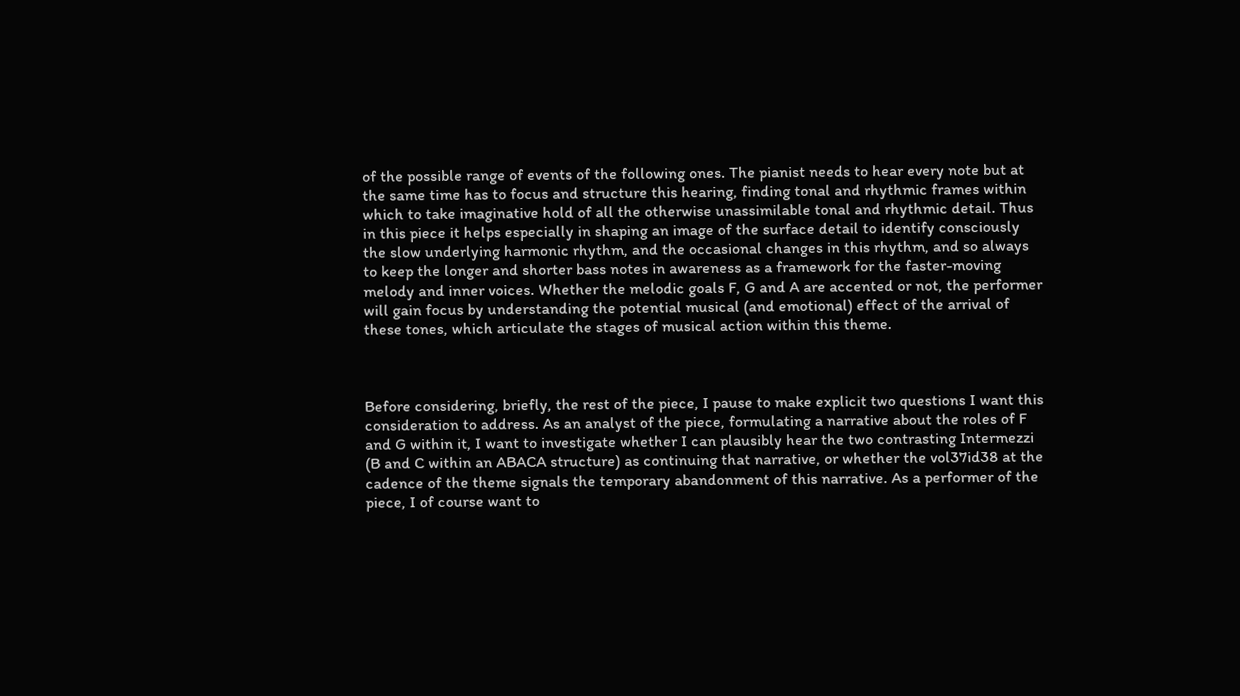of the possible range of events of the following ones. The pianist needs to hear every note but at the same time has to focus and structure this hearing, finding tonal and rhythmic frames within which to take imaginative hold of all the otherwise unassimilable tonal and rhythmic detail. Thus in this piece it helps especially in shaping an image of the surface detail to identify consciously the slow underlying harmonic rhythm, and the occasional changes in this rhythm, and so always to keep the longer and shorter bass notes in awareness as a framework for the faster-moving melody and inner voices. Whether the melodic goals F, G and A are accented or not, the performer will gain focus by understanding the potential musical (and emotional) effect of the arrival of these tones, which articulate the stages of musical action within this theme.



Before considering, briefly, the rest of the piece, I pause to make explicit two questions I want this consideration to address. As an analyst of the piece, formulating a narrative about the roles of F and G within it, I want to investigate whether I can plausibly hear the two contrasting Intermezzi (B and C within an ABACA structure) as continuing that narrative, or whether the vol37id38 at the cadence of the theme signals the temporary abandonment of this narrative. As a performer of the piece, I of course want to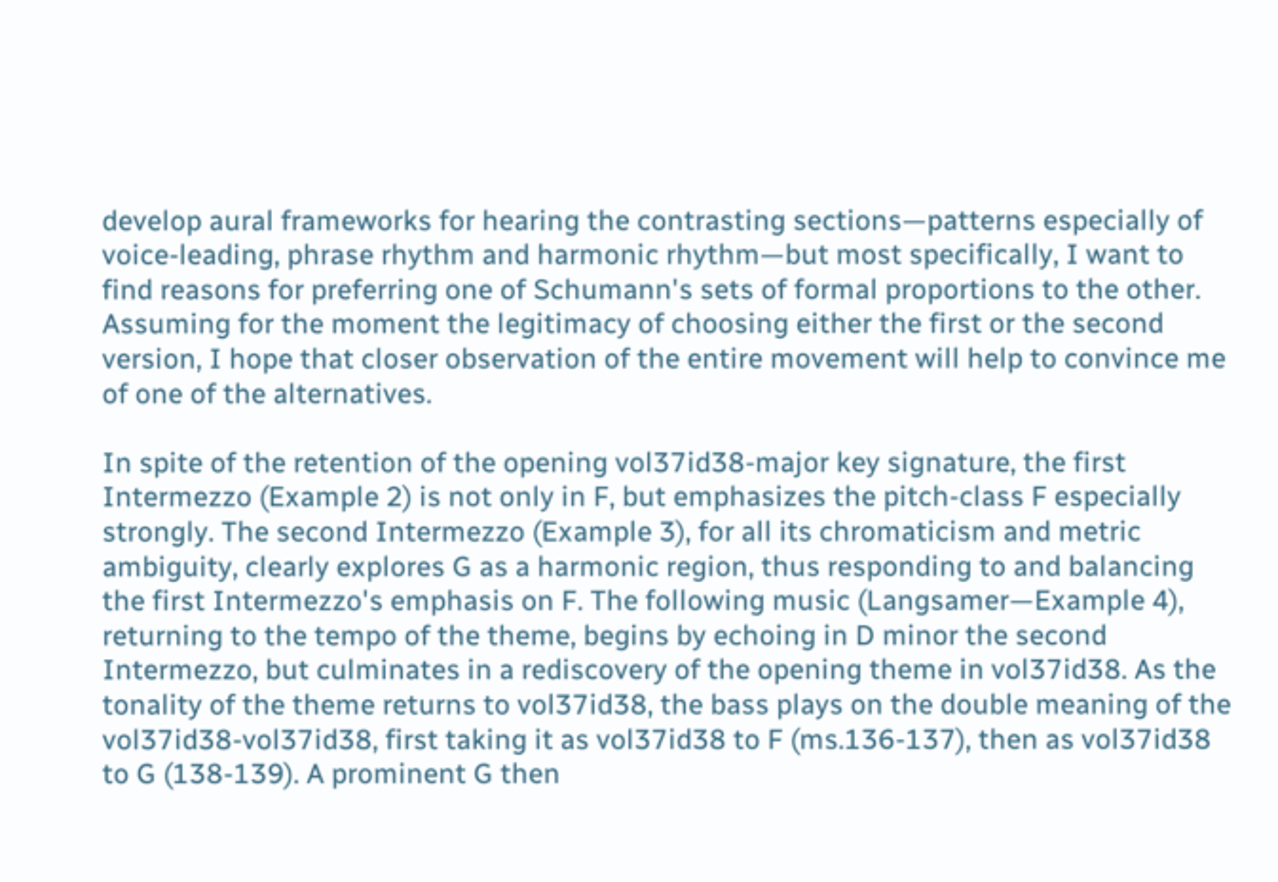develop aural frameworks for hearing the contrasting sections—patterns especially of voice-leading, phrase rhythm and harmonic rhythm—but most specifically, I want to find reasons for preferring one of Schumann's sets of formal proportions to the other. Assuming for the moment the legitimacy of choosing either the first or the second version, I hope that closer observation of the entire movement will help to convince me of one of the alternatives.

In spite of the retention of the opening vol37id38-major key signature, the first Intermezzo (Example 2) is not only in F, but emphasizes the pitch-class F especially strongly. The second Intermezzo (Example 3), for all its chromaticism and metric ambiguity, clearly explores G as a harmonic region, thus responding to and balancing the first Intermezzo's emphasis on F. The following music (Langsamer—Example 4), returning to the tempo of the theme, begins by echoing in D minor the second Intermezzo, but culminates in a rediscovery of the opening theme in vol37id38. As the tonality of the theme returns to vol37id38, the bass plays on the double meaning of the vol37id38-vol37id38, first taking it as vol37id38 to F (ms.136-137), then as vol37id38 to G (138-139). A prominent G then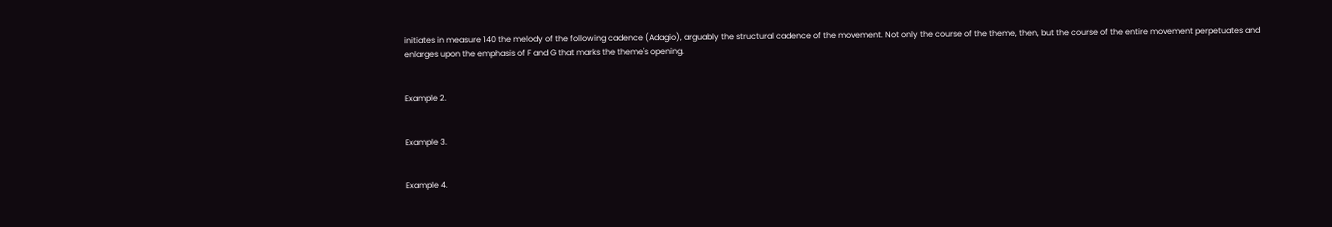initiates in measure 140 the melody of the following cadence (Adagio), arguably the structural cadence of the movement. Not only the course of the theme, then, but the course of the entire movement perpetuates and enlarges upon the emphasis of F and G that marks the theme's opening.


Example 2.


Example 3.


Example 4.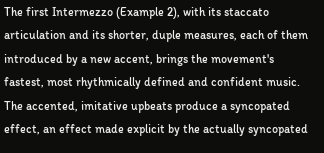The first Intermezzo (Example 2), with its staccato articulation and its shorter, duple measures, each of them introduced by a new accent, brings the movement's fastest, most rhythmically defined and confident music. The accented, imitative upbeats produce a syncopated effect, an effect made explicit by the actually syncopated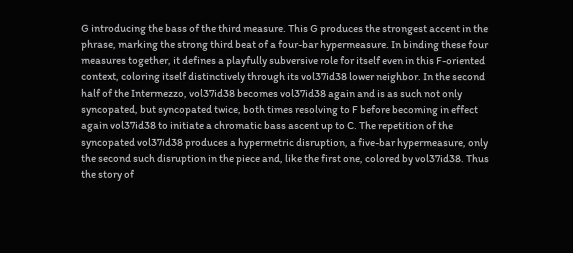G introducing the bass of the third measure. This G produces the strongest accent in the phrase, marking the strong third beat of a four-bar hypermeasure. In binding these four measures together, it defines a playfully subversive role for itself even in this F-oriented context, coloring itself distinctively through its vol37id38 lower neighbor. In the second half of the Intermezzo, vol37id38 becomes vol37id38 again and is as such not only syncopated, but syncopated twice, both times resolving to F before becoming in effect again vol37id38 to initiate a chromatic bass ascent up to C. The repetition of the syncopated vol37id38 produces a hypermetric disruption, a five-bar hypermeasure, only the second such disruption in the piece and, like the first one, colored by vol37id38. Thus the story of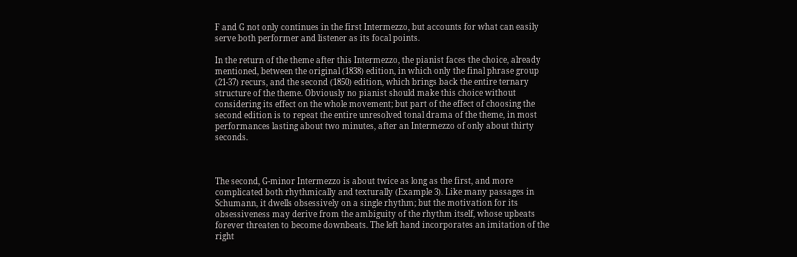F and G not only continues in the first Intermezzo, but accounts for what can easily serve both performer and listener as its focal points.

In the return of the theme after this Intermezzo, the pianist faces the choice, already mentioned, between the original (1838) edition, in which only the final phrase group (21-37) recurs, and the second (1850) edition, which brings back the entire ternary structure of the theme. Obviously no pianist should make this choice without considering its effect on the whole movement; but part of the effect of choosing the second edition is to repeat the entire unresolved tonal drama of the theme, in most performances lasting about two minutes, after an Intermezzo of only about thirty seconds.



The second, G-minor Intermezzo is about twice as long as the first, and more complicated both rhythmically and texturally (Example 3). Like many passages in Schumann, it dwells obsessively on a single rhythm; but the motivation for its obsessiveness may derive from the ambiguity of the rhythm itself, whose upbeats forever threaten to become downbeats. The left hand incorporates an imitation of the right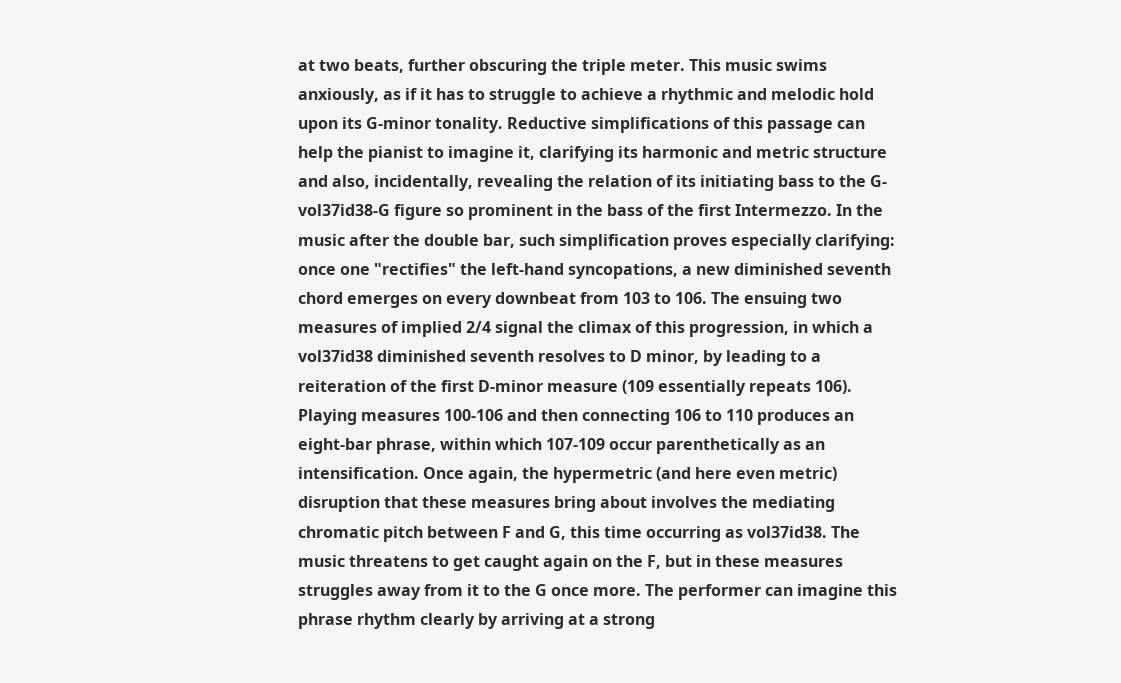at two beats, further obscuring the triple meter. This music swims anxiously, as if it has to struggle to achieve a rhythmic and melodic hold upon its G-minor tonality. Reductive simplifications of this passage can help the pianist to imagine it, clarifying its harmonic and metric structure and also, incidentally, revealing the relation of its initiating bass to the G-vol37id38-G figure so prominent in the bass of the first Intermezzo. In the music after the double bar, such simplification proves especially clarifying: once one "rectifies" the left-hand syncopations, a new diminished seventh chord emerges on every downbeat from 103 to 106. The ensuing two measures of implied 2/4 signal the climax of this progression, in which a vol37id38 diminished seventh resolves to D minor, by leading to a reiteration of the first D-minor measure (109 essentially repeats 106). Playing measures 100-106 and then connecting 106 to 110 produces an eight-bar phrase, within which 107-109 occur parenthetically as an intensification. Once again, the hypermetric (and here even metric) disruption that these measures bring about involves the mediating chromatic pitch between F and G, this time occurring as vol37id38. The music threatens to get caught again on the F, but in these measures struggles away from it to the G once more. The performer can imagine this phrase rhythm clearly by arriving at a strong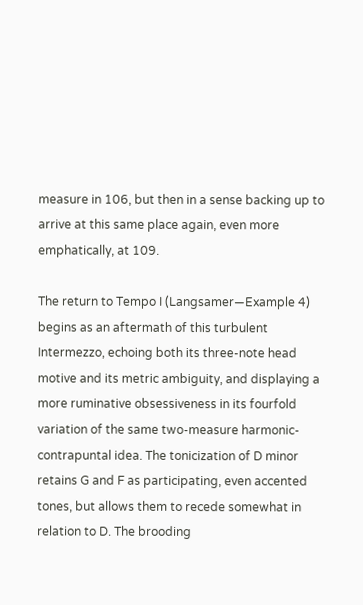measure in 106, but then in a sense backing up to arrive at this same place again, even more emphatically, at 109.

The return to Tempo I (Langsamer—Example 4) begins as an aftermath of this turbulent Intermezzo, echoing both its three-note head motive and its metric ambiguity, and displaying a more ruminative obsessiveness in its fourfold variation of the same two-measure harmonic-contrapuntal idea. The tonicization of D minor retains G and F as participating, even accented tones, but allows them to recede somewhat in relation to D. The brooding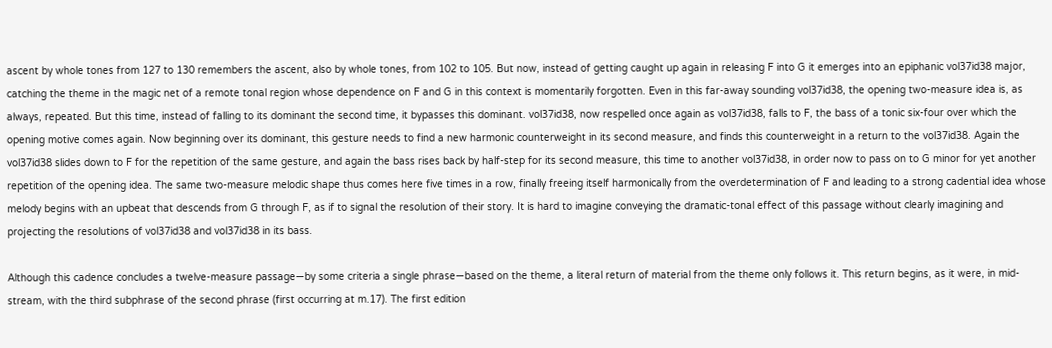ascent by whole tones from 127 to 130 remembers the ascent, also by whole tones, from 102 to 105. But now, instead of getting caught up again in releasing F into G it emerges into an epiphanic vol37id38 major, catching the theme in the magic net of a remote tonal region whose dependence on F and G in this context is momentarily forgotten. Even in this far-away sounding vol37id38, the opening two-measure idea is, as always, repeated. But this time, instead of falling to its dominant the second time, it bypasses this dominant. vol37id38, now respelled once again as vol37id38, falls to F, the bass of a tonic six-four over which the opening motive comes again. Now beginning over its dominant, this gesture needs to find a new harmonic counterweight in its second measure, and finds this counterweight in a return to the vol37id38. Again the vol37id38 slides down to F for the repetition of the same gesture, and again the bass rises back by half-step for its second measure, this time to another vol37id38, in order now to pass on to G minor for yet another repetition of the opening idea. The same two-measure melodic shape thus comes here five times in a row, finally freeing itself harmonically from the overdetermination of F and leading to a strong cadential idea whose melody begins with an upbeat that descends from G through F, as if to signal the resolution of their story. It is hard to imagine conveying the dramatic-tonal effect of this passage without clearly imagining and projecting the resolutions of vol37id38 and vol37id38 in its bass.

Although this cadence concludes a twelve-measure passage—by some criteria a single phrase—based on the theme, a literal return of material from the theme only follows it. This return begins, as it were, in mid-stream, with the third subphrase of the second phrase (first occurring at m.17). The first edition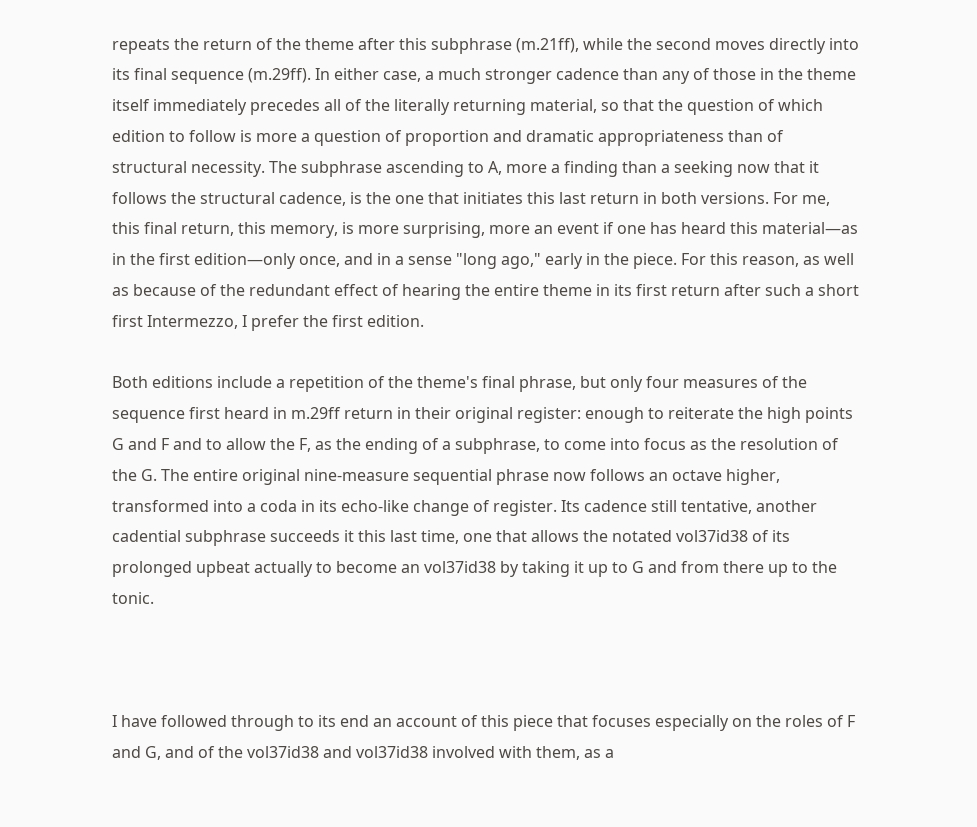repeats the return of the theme after this subphrase (m.21ff), while the second moves directly into its final sequence (m.29ff). In either case, a much stronger cadence than any of those in the theme itself immediately precedes all of the literally returning material, so that the question of which edition to follow is more a question of proportion and dramatic appropriateness than of structural necessity. The subphrase ascending to A, more a finding than a seeking now that it follows the structural cadence, is the one that initiates this last return in both versions. For me, this final return, this memory, is more surprising, more an event if one has heard this material—as in the first edition—only once, and in a sense "long ago," early in the piece. For this reason, as well as because of the redundant effect of hearing the entire theme in its first return after such a short first Intermezzo, I prefer the first edition.

Both editions include a repetition of the theme's final phrase, but only four measures of the sequence first heard in m.29ff return in their original register: enough to reiterate the high points G and F and to allow the F, as the ending of a subphrase, to come into focus as the resolution of the G. The entire original nine-measure sequential phrase now follows an octave higher, transformed into a coda in its echo-like change of register. Its cadence still tentative, another cadential subphrase succeeds it this last time, one that allows the notated vol37id38 of its prolonged upbeat actually to become an vol37id38 by taking it up to G and from there up to the tonic.



I have followed through to its end an account of this piece that focuses especially on the roles of F and G, and of the vol37id38 and vol37id38 involved with them, as a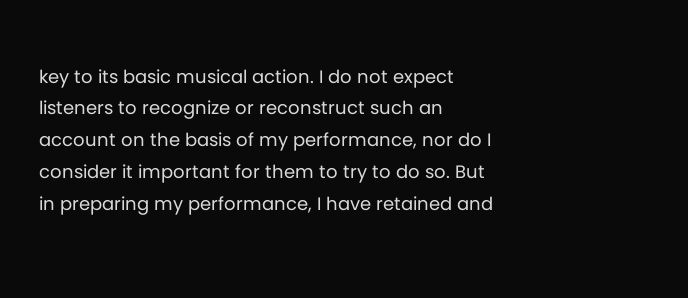key to its basic musical action. I do not expect listeners to recognize or reconstruct such an account on the basis of my performance, nor do I consider it important for them to try to do so. But in preparing my performance, I have retained and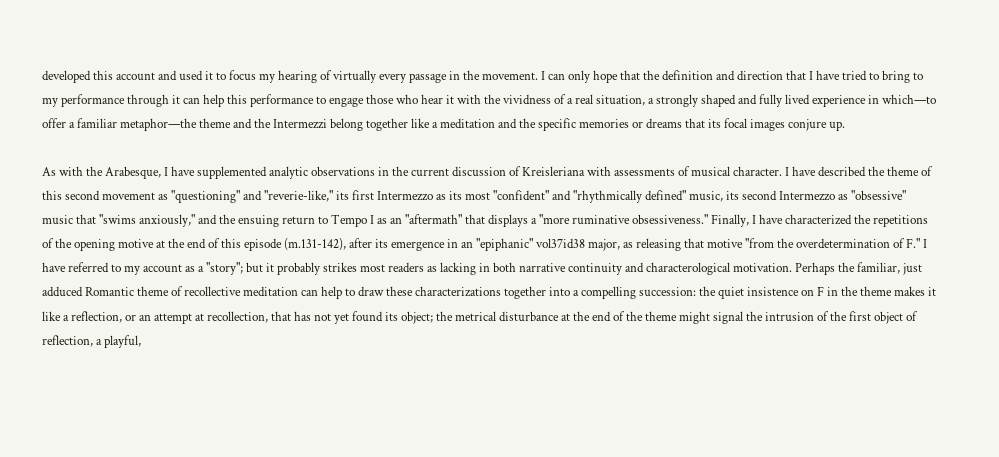developed this account and used it to focus my hearing of virtually every passage in the movement. I can only hope that the definition and direction that I have tried to bring to my performance through it can help this performance to engage those who hear it with the vividness of a real situation, a strongly shaped and fully lived experience in which—to offer a familiar metaphor—the theme and the Intermezzi belong together like a meditation and the specific memories or dreams that its focal images conjure up.

As with the Arabesque, I have supplemented analytic observations in the current discussion of Kreisleriana with assessments of musical character. I have described the theme of this second movement as "questioning" and "reverie-like," its first Intermezzo as its most "confident" and "rhythmically defined" music, its second Intermezzo as "obsessive" music that "swims anxiously," and the ensuing return to Tempo I as an "aftermath" that displays a "more ruminative obsessiveness." Finally, I have characterized the repetitions of the opening motive at the end of this episode (m.131-142), after its emergence in an "epiphanic" vol37id38 major, as releasing that motive "from the overdetermination of F." I have referred to my account as a "story"; but it probably strikes most readers as lacking in both narrative continuity and characterological motivation. Perhaps the familiar, just adduced Romantic theme of recollective meditation can help to draw these characterizations together into a compelling succession: the quiet insistence on F in the theme makes it like a reflection, or an attempt at recollection, that has not yet found its object; the metrical disturbance at the end of the theme might signal the intrusion of the first object of reflection, a playful,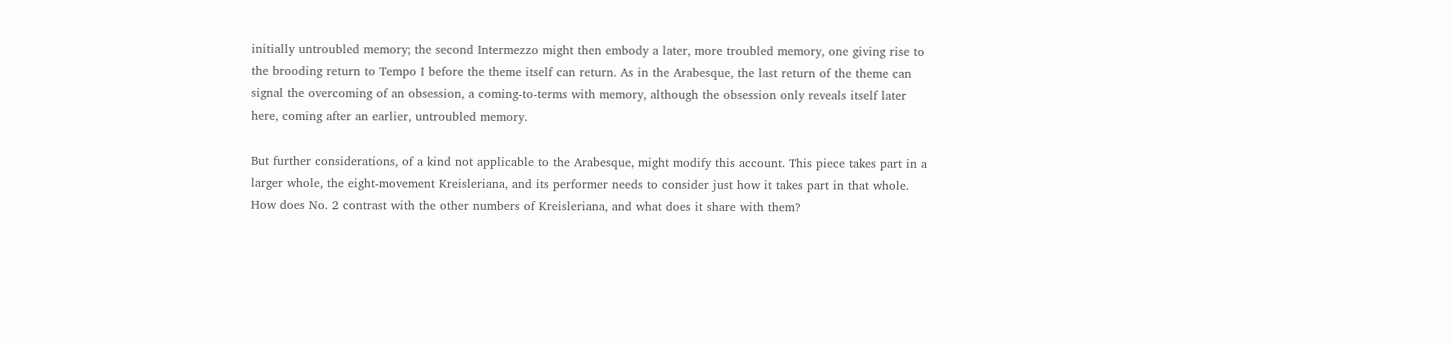initially untroubled memory; the second Intermezzo might then embody a later, more troubled memory, one giving rise to the brooding return to Tempo I before the theme itself can return. As in the Arabesque, the last return of the theme can signal the overcoming of an obsession, a coming-to-terms with memory, although the obsession only reveals itself later here, coming after an earlier, untroubled memory.

But further considerations, of a kind not applicable to the Arabesque, might modify this account. This piece takes part in a larger whole, the eight-movement Kreisleriana, and its performer needs to consider just how it takes part in that whole. How does No. 2 contrast with the other numbers of Kreisleriana, and what does it share with them?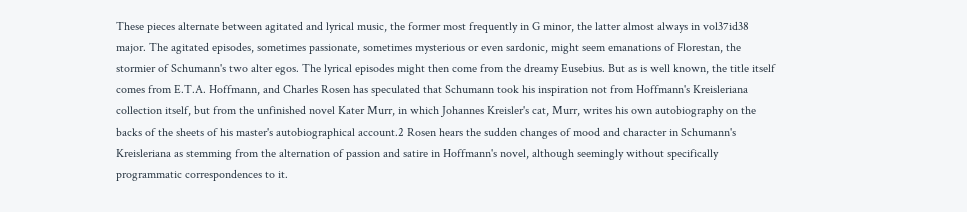These pieces alternate between agitated and lyrical music, the former most frequently in G minor, the latter almost always in vol37id38 major. The agitated episodes, sometimes passionate, sometimes mysterious or even sardonic, might seem emanations of Florestan, the stormier of Schumann's two alter egos. The lyrical episodes might then come from the dreamy Eusebius. But as is well known, the title itself comes from E.T.A. Hoffmann, and Charles Rosen has speculated that Schumann took his inspiration not from Hoffmann's Kreisleriana collection itself, but from the unfinished novel Kater Murr, in which Johannes Kreisler's cat, Murr, writes his own autobiography on the backs of the sheets of his master's autobiographical account.2 Rosen hears the sudden changes of mood and character in Schumann's Kreisleriana as stemming from the alternation of passion and satire in Hoffmann's novel, although seemingly without specifically programmatic correspondences to it.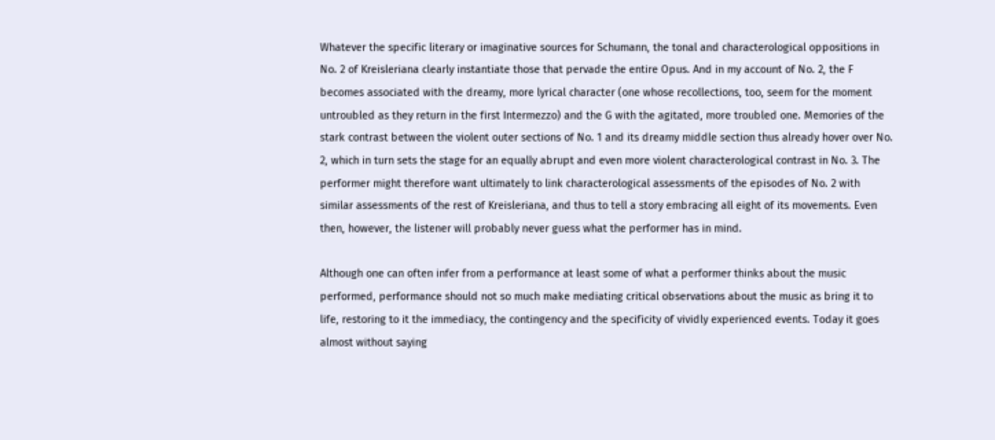Whatever the specific literary or imaginative sources for Schumann, the tonal and characterological oppositions in No. 2 of Kreisleriana clearly instantiate those that pervade the entire Opus. And in my account of No. 2, the F becomes associated with the dreamy, more lyrical character (one whose recollections, too, seem for the moment untroubled as they return in the first Intermezzo) and the G with the agitated, more troubled one. Memories of the stark contrast between the violent outer sections of No. 1 and its dreamy middle section thus already hover over No. 2, which in turn sets the stage for an equally abrupt and even more violent characterological contrast in No. 3. The performer might therefore want ultimately to link characterological assessments of the episodes of No. 2 with similar assessments of the rest of Kreisleriana, and thus to tell a story embracing all eight of its movements. Even then, however, the listener will probably never guess what the performer has in mind.

Although one can often infer from a performance at least some of what a performer thinks about the music performed, performance should not so much make mediating critical observations about the music as bring it to life, restoring to it the immediacy, the contingency and the specificity of vividly experienced events. Today it goes almost without saying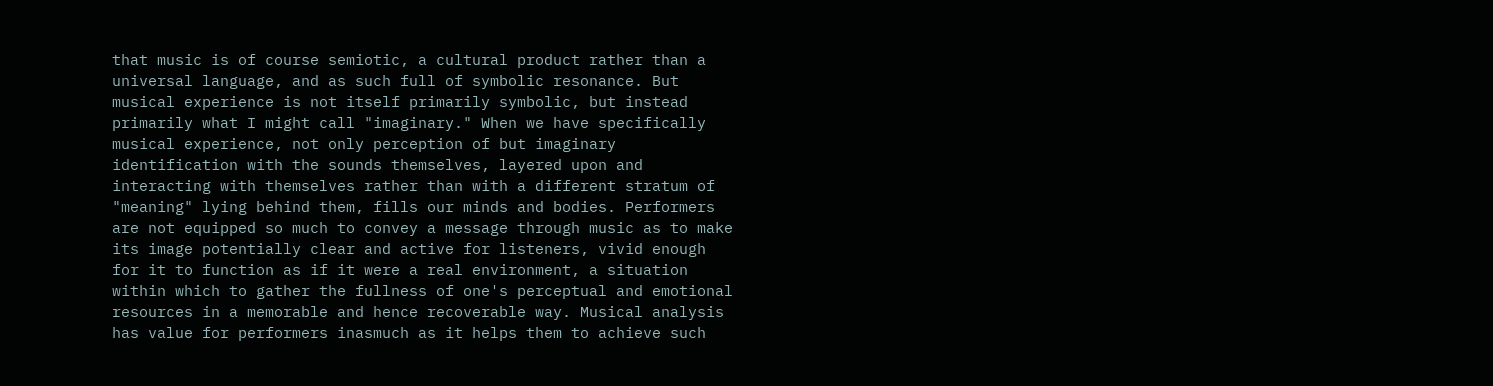that music is of course semiotic, a cultural product rather than a universal language, and as such full of symbolic resonance. But musical experience is not itself primarily symbolic, but instead primarily what I might call "imaginary." When we have specifically musical experience, not only perception of but imaginary identification with the sounds themselves, layered upon and interacting with themselves rather than with a different stratum of "meaning" lying behind them, fills our minds and bodies. Performers are not equipped so much to convey a message through music as to make its image potentially clear and active for listeners, vivid enough for it to function as if it were a real environment, a situation within which to gather the fullness of one's perceptual and emotional resources in a memorable and hence recoverable way. Musical analysis has value for performers inasmuch as it helps them to achieve such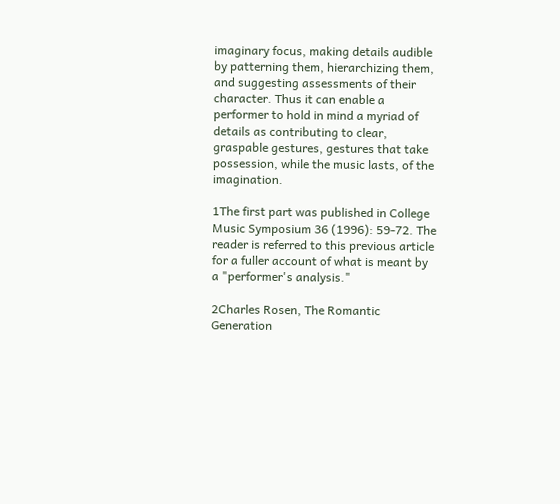imaginary focus, making details audible by patterning them, hierarchizing them, and suggesting assessments of their character. Thus it can enable a performer to hold in mind a myriad of details as contributing to clear, graspable gestures, gestures that take possession, while the music lasts, of the imagination.

1The first part was published in College Music Symposium 36 (1996): 59-72. The reader is referred to this previous article for a fuller account of what is meant by a "performer's analysis."

2Charles Rosen, The Romantic Generation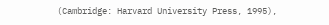(Cambridge: Harvard University Press, 1995),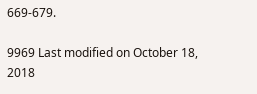669-679.

9969 Last modified on October 18, 2018